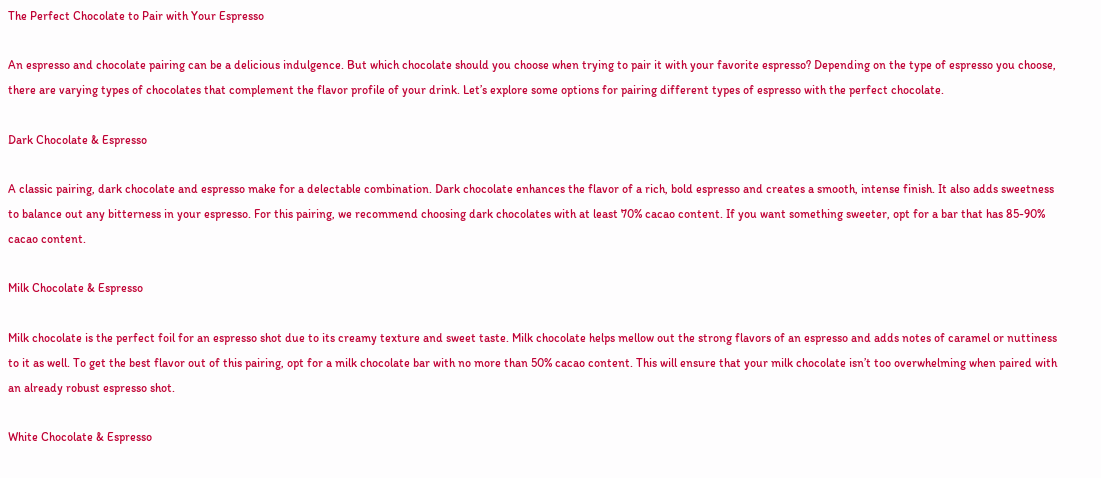The Perfect Chocolate to Pair with Your Espresso

An espresso and chocolate pairing can be a delicious indulgence. But which chocolate should you choose when trying to pair it with your favorite espresso? Depending on the type of espresso you choose, there are varying types of chocolates that complement the flavor profile of your drink. Let’s explore some options for pairing different types of espresso with the perfect chocolate.

Dark Chocolate & Espresso

A classic pairing, dark chocolate and espresso make for a delectable combination. Dark chocolate enhances the flavor of a rich, bold espresso and creates a smooth, intense finish. It also adds sweetness to balance out any bitterness in your espresso. For this pairing, we recommend choosing dark chocolates with at least 70% cacao content. If you want something sweeter, opt for a bar that has 85-90% cacao content.

Milk Chocolate & Espresso

Milk chocolate is the perfect foil for an espresso shot due to its creamy texture and sweet taste. Milk chocolate helps mellow out the strong flavors of an espresso and adds notes of caramel or nuttiness to it as well. To get the best flavor out of this pairing, opt for a milk chocolate bar with no more than 50% cacao content. This will ensure that your milk chocolate isn’t too overwhelming when paired with an already robust espresso shot.

White Chocolate & Espresso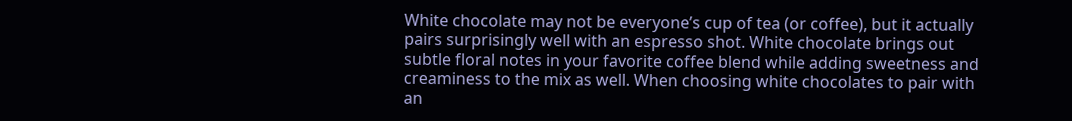White chocolate may not be everyone’s cup of tea (or coffee), but it actually pairs surprisingly well with an espresso shot. White chocolate brings out subtle floral notes in your favorite coffee blend while adding sweetness and creaminess to the mix as well. When choosing white chocolates to pair with an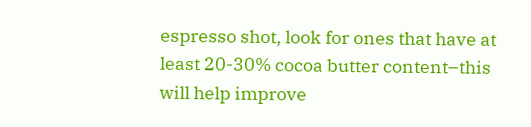espresso shot, look for ones that have at least 20-30% cocoa butter content–this will help improve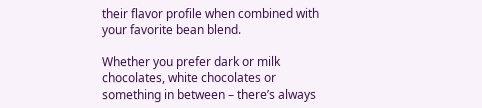their flavor profile when combined with your favorite bean blend.

Whether you prefer dark or milk chocolates, white chocolates or something in between – there’s always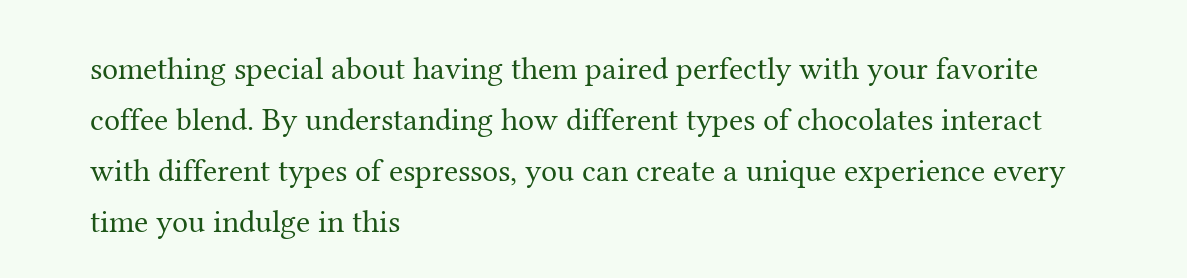something special about having them paired perfectly with your favorite coffee blend. By understanding how different types of chocolates interact with different types of espressos, you can create a unique experience every time you indulge in this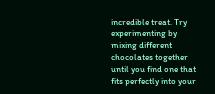incredible treat. Try experimenting by mixing different chocolates together until you find one that fits perfectly into your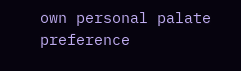own personal palate preference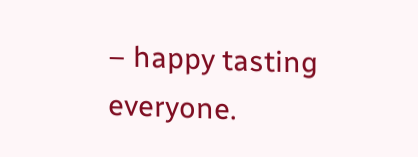– happy tasting everyone.